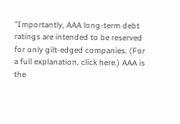"Importantly, AAA long-term debt ratings are intended to be reserved for only gilt-edged companies. (For a full explanation, click here.) AAA is the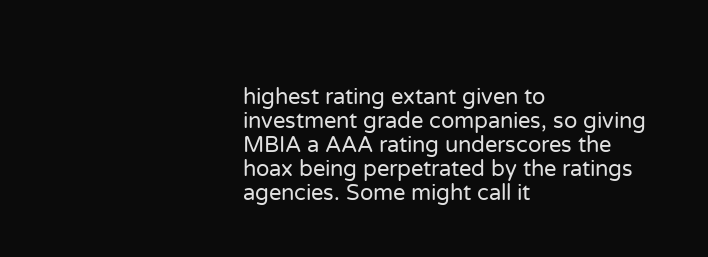highest rating extant given to investment grade companies, so giving MBIA a AAA rating underscores the hoax being perpetrated by the ratings agencies. Some might call it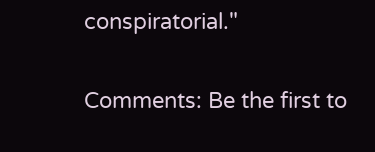conspiratorial."

Comments: Be the first to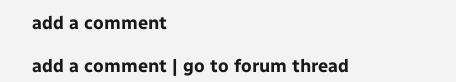add a comment

add a comment | go to forum thread